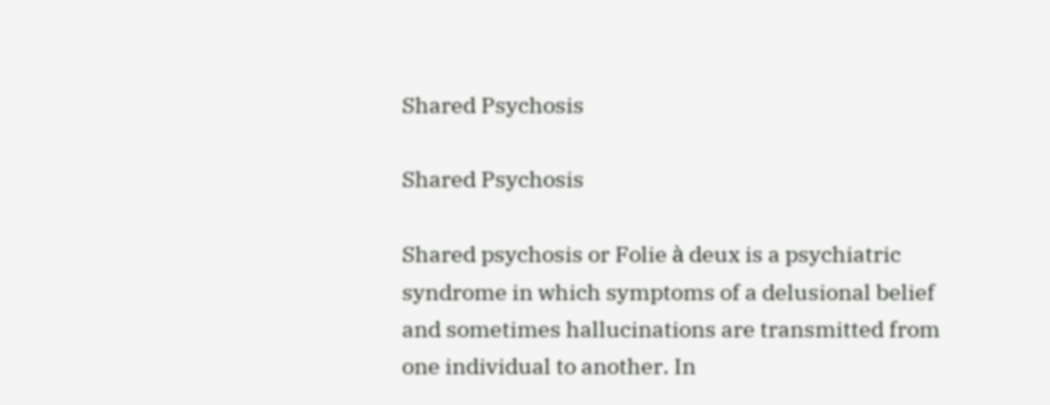Shared Psychosis

Shared Psychosis

Shared psychosis or Folie à deux is a psychiatric syndrome in which symptoms of a delusional belief and sometimes hallucinations are transmitted from one individual to another. In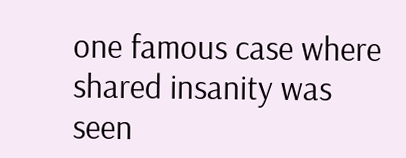one famous case where shared insanity was seen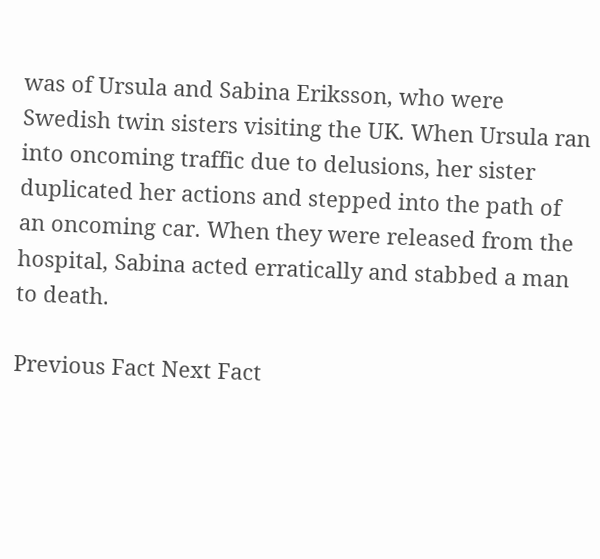was of Ursula and Sabina Eriksson, who were Swedish twin sisters visiting the UK. When Ursula ran into oncoming traffic due to delusions, her sister duplicated her actions and stepped into the path of an oncoming car. When they were released from the hospital, Sabina acted erratically and stabbed a man to death.

Previous Fact Next Fact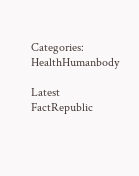Categories: HealthHumanbody

Latest FactRepublic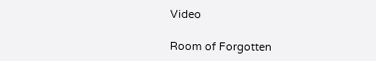Video

Room of Forgotten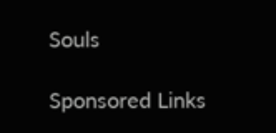Souls

Sponsored Links